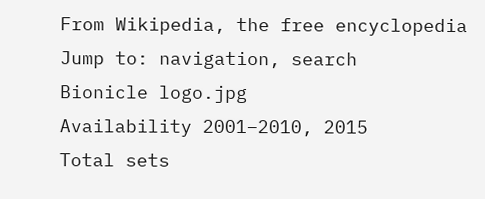From Wikipedia, the free encyclopedia
Jump to: navigation, search
Bionicle logo.jpg
Availability 2001–2010, 2015
Total sets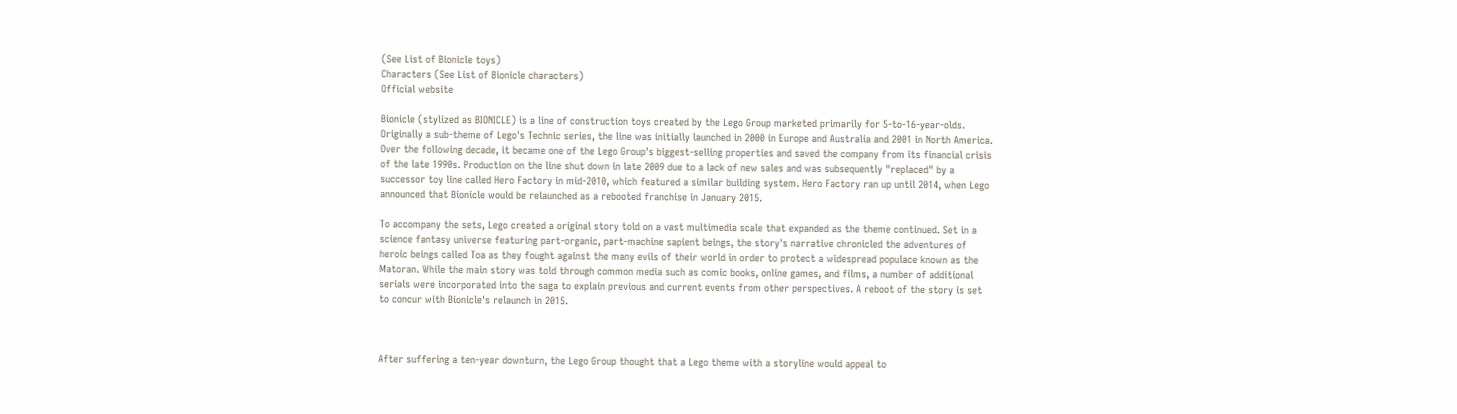(See List of Bionicle toys)
Characters (See List of Bionicle characters)
Official website

Bionicle (stylized as BIONICLE) is a line of construction toys created by the Lego Group marketed primarily for 5-to-16-year-olds. Originally a sub-theme of Lego's Technic series, the line was initially launched in 2000 in Europe and Australia and 2001 in North America. Over the following decade, it became one of the Lego Group's biggest-selling properties and saved the company from its financial crisis of the late 1990s. Production on the line shut down in late 2009 due to a lack of new sales and was subsequently "replaced" by a successor toy line called Hero Factory in mid-2010, which featured a similar building system. Hero Factory ran up until 2014, when Lego announced that Bionicle would be relaunched as a rebooted franchise in January 2015.

To accompany the sets, Lego created a original story told on a vast multimedia scale that expanded as the theme continued. Set in a science fantasy universe featuring part-organic, part-machine sapient beings, the story's narrative chronicled the adventures of heroic beings called Toa as they fought against the many evils of their world in order to protect a widespread populace known as the Matoran. While the main story was told through common media such as comic books, online games, and films, a number of additional serials were incorporated into the saga to explain previous and current events from other perspectives. A reboot of the story is set to concur with Bionicle's relaunch in 2015.



After suffering a ten-year downturn, the Lego Group thought that a Lego theme with a storyline would appeal to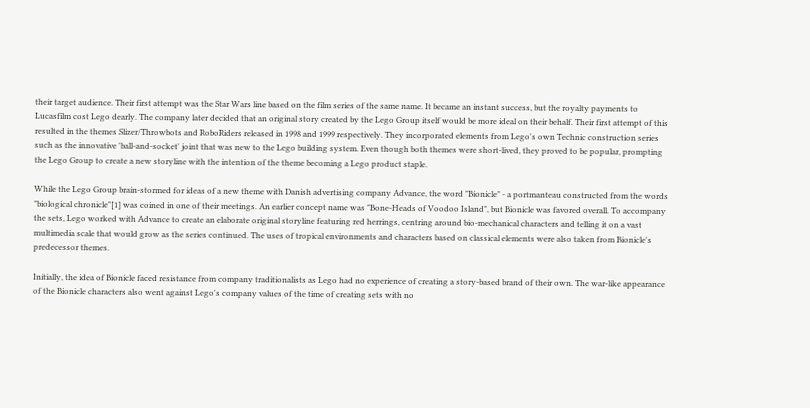their target audience. Their first attempt was the Star Wars line based on the film series of the same name. It became an instant success, but the royalty payments to Lucasfilm cost Lego dearly. The company later decided that an original story created by the Lego Group itself would be more ideal on their behalf. Their first attempt of this resulted in the themes Slizer/Throwbots and RoboRiders released in 1998 and 1999 respectively. They incorporated elements from Lego's own Technic construction series such as the innovative 'ball-and-socket' joint that was new to the Lego building system. Even though both themes were short-lived, they proved to be popular, prompting the Lego Group to create a new storyline with the intention of the theme becoming a Lego product staple.

While the Lego Group brain-stormed for ideas of a new theme with Danish advertising company Advance, the word "Bionicle" - a portmanteau constructed from the words "biological chronicle"[1] was coined in one of their meetings. An earlier concept name was "Bone-Heads of Voodoo Island", but Bionicle was favored overall. To accompany the sets, Lego worked with Advance to create an elaborate original storyline featuring red herrings, centring around bio-mechanical characters and telling it on a vast multimedia scale that would grow as the series continued. The uses of tropical environments and characters based on classical elements were also taken from Bionicle's predecessor themes.

Initially, the idea of Bionicle faced resistance from company traditionalists as Lego had no experience of creating a story-based brand of their own. The war-like appearance of the Bionicle characters also went against Lego's company values of the time of creating sets with no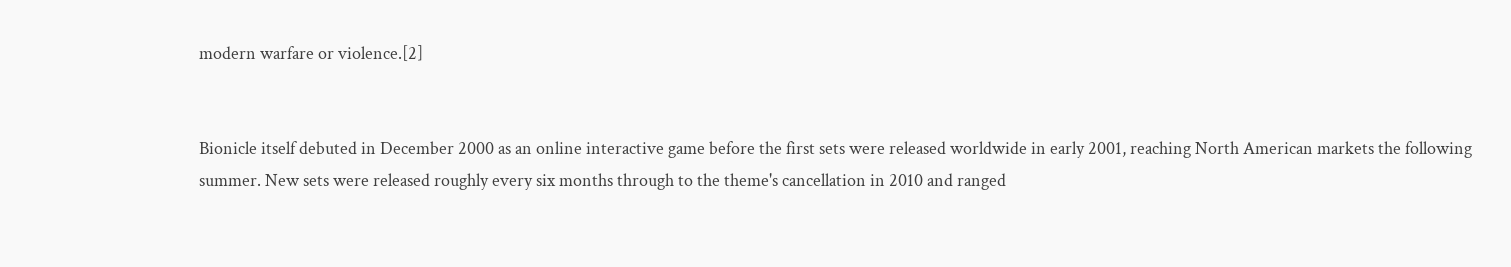modern warfare or violence.[2]


Bionicle itself debuted in December 2000 as an online interactive game before the first sets were released worldwide in early 2001, reaching North American markets the following summer. New sets were released roughly every six months through to the theme's cancellation in 2010 and ranged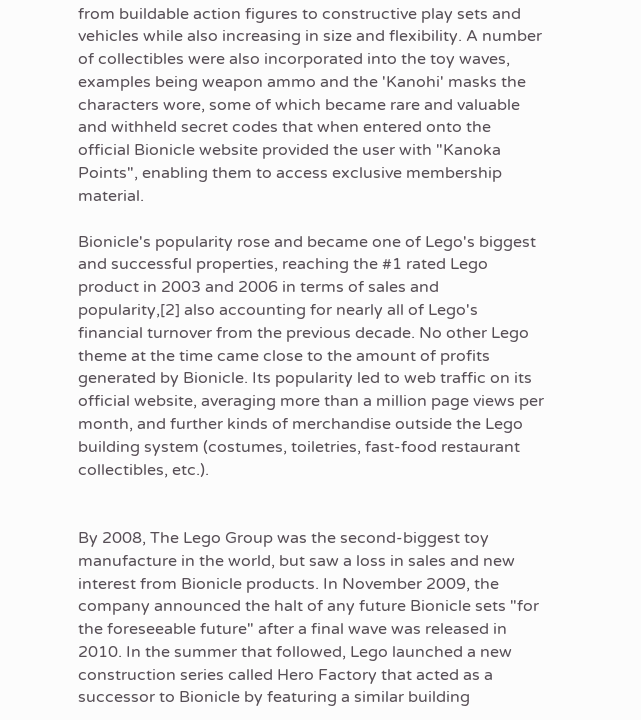from buildable action figures to constructive play sets and vehicles while also increasing in size and flexibility. A number of collectibles were also incorporated into the toy waves, examples being weapon ammo and the 'Kanohi' masks the characters wore, some of which became rare and valuable and withheld secret codes that when entered onto the official Bionicle website provided the user with "Kanoka Points", enabling them to access exclusive membership material.

Bionicle's popularity rose and became one of Lego's biggest and successful properties, reaching the #1 rated Lego product in 2003 and 2006 in terms of sales and popularity,[2] also accounting for nearly all of Lego's financial turnover from the previous decade. No other Lego theme at the time came close to the amount of profits generated by Bionicle. Its popularity led to web traffic on its official website, averaging more than a million page views per month, and further kinds of merchandise outside the Lego building system (costumes, toiletries, fast-food restaurant collectibles, etc.).


By 2008, The Lego Group was the second-biggest toy manufacture in the world, but saw a loss in sales and new interest from Bionicle products. In November 2009, the company announced the halt of any future Bionicle sets "for the foreseeable future" after a final wave was released in 2010. In the summer that followed, Lego launched a new construction series called Hero Factory that acted as a successor to Bionicle by featuring a similar building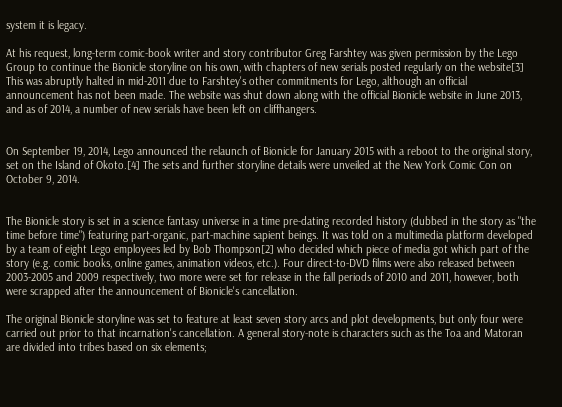system it is legacy.

At his request, long-term comic-book writer and story contributor Greg Farshtey was given permission by the Lego Group to continue the Bionicle storyline on his own, with chapters of new serials posted regularly on the website[3] This was abruptly halted in mid-2011 due to Farshtey's other commitments for Lego, although an official announcement has not been made. The website was shut down along with the official Bionicle website in June 2013, and as of 2014, a number of new serials have been left on cliffhangers.


On September 19, 2014, Lego announced the relaunch of Bionicle for January 2015 with a reboot to the original story, set on the Island of Okoto.[4] The sets and further storyline details were unveiled at the New York Comic Con on October 9, 2014.


The Bionicle story is set in a science fantasy universe in a time pre-dating recorded history (dubbed in the story as "the time before time") featuring part-organic, part-machine sapient beings. It was told on a multimedia platform developed by a team of eight Lego employees led by Bob Thompson[2] who decided which piece of media got which part of the story (e.g. comic books, online games, animation videos, etc.). Four direct-to-DVD films were also released between 2003-2005 and 2009 respectively, two more were set for release in the fall periods of 2010 and 2011, however, both were scrapped after the announcement of Bionicle's cancellation.

The original Bionicle storyline was set to feature at least seven story arcs and plot developments, but only four were carried out prior to that incarnation's cancellation. A general story-note is characters such as the Toa and Matoran are divided into tribes based on six elements;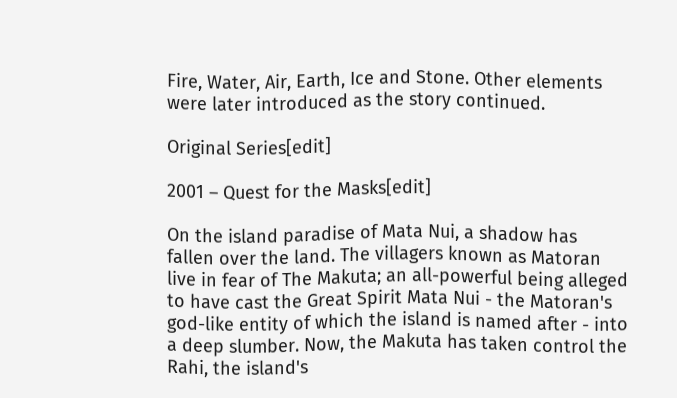Fire, Water, Air, Earth, Ice and Stone. Other elements were later introduced as the story continued.

Original Series[edit]

2001 – Quest for the Masks[edit]

On the island paradise of Mata Nui, a shadow has fallen over the land. The villagers known as Matoran live in fear of The Makuta; an all-powerful being alleged to have cast the Great Spirit Mata Nui - the Matoran's god-like entity of which the island is named after - into a deep slumber. Now, the Makuta has taken control the Rahi, the island's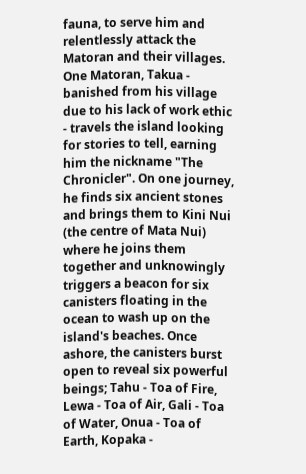fauna, to serve him and relentlessly attack the Matoran and their villages. One Matoran, Takua - banished from his village due to his lack of work ethic - travels the island looking for stories to tell, earning him the nickname "The Chronicler". On one journey, he finds six ancient stones and brings them to Kini Nui (the centre of Mata Nui) where he joins them together and unknowingly triggers a beacon for six canisters floating in the ocean to wash up on the island's beaches. Once ashore, the canisters burst open to reveal six powerful beings; Tahu - Toa of Fire, Lewa - Toa of Air, Gali - Toa of Water, Onua - Toa of Earth, Kopaka -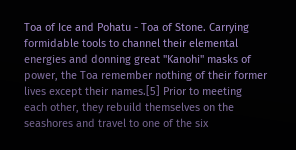Toa of Ice and Pohatu - Toa of Stone. Carrying formidable tools to channel their elemental energies and donning great "Kanohi" masks of power, the Toa remember nothing of their former lives except their names.[5] Prior to meeting each other, they rebuild themselves on the seashores and travel to one of the six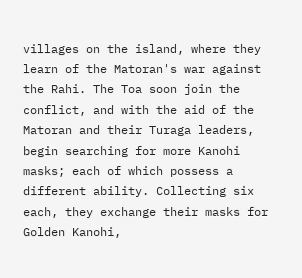villages on the island, where they learn of the Matoran's war against the Rahi. The Toa soon join the conflict, and with the aid of the Matoran and their Turaga leaders, begin searching for more Kanohi masks; each of which possess a different ability. Collecting six each, they exchange their masks for Golden Kanohi,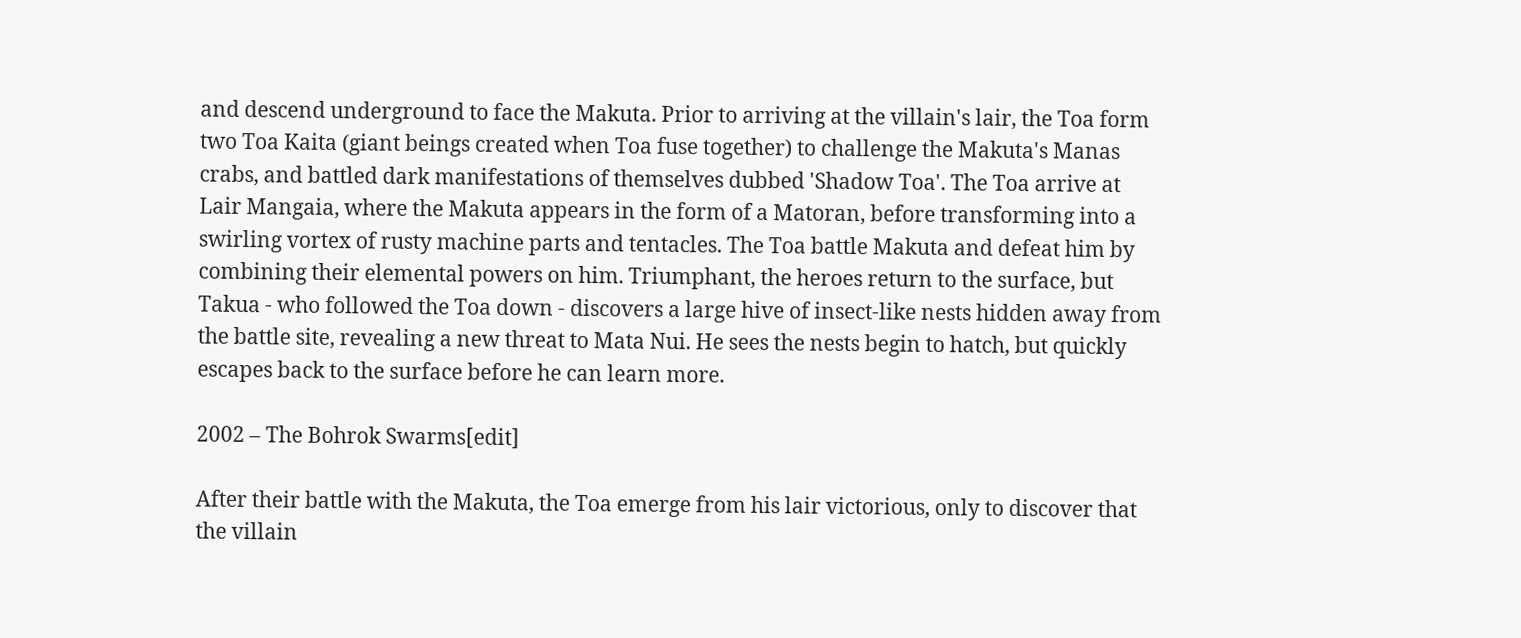and descend underground to face the Makuta. Prior to arriving at the villain's lair, the Toa form two Toa Kaita (giant beings created when Toa fuse together) to challenge the Makuta's Manas crabs, and battled dark manifestations of themselves dubbed 'Shadow Toa'. The Toa arrive at Lair Mangaia, where the Makuta appears in the form of a Matoran, before transforming into a swirling vortex of rusty machine parts and tentacles. The Toa battle Makuta and defeat him by combining their elemental powers on him. Triumphant, the heroes return to the surface, but Takua - who followed the Toa down - discovers a large hive of insect-like nests hidden away from the battle site, revealing a new threat to Mata Nui. He sees the nests begin to hatch, but quickly escapes back to the surface before he can learn more.

2002 – The Bohrok Swarms[edit]

After their battle with the Makuta, the Toa emerge from his lair victorious, only to discover that the villain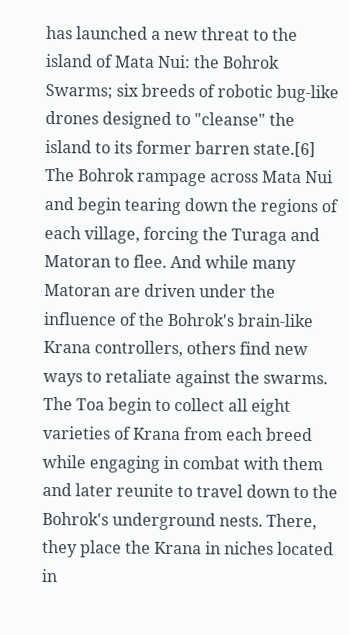has launched a new threat to the island of Mata Nui: the Bohrok Swarms; six breeds of robotic bug-like drones designed to "cleanse" the island to its former barren state.[6] The Bohrok rampage across Mata Nui and begin tearing down the regions of each village, forcing the Turaga and Matoran to flee. And while many Matoran are driven under the influence of the Bohrok's brain-like Krana controllers, others find new ways to retaliate against the swarms. The Toa begin to collect all eight varieties of Krana from each breed while engaging in combat with them and later reunite to travel down to the Bohrok's underground nests. There, they place the Krana in niches located in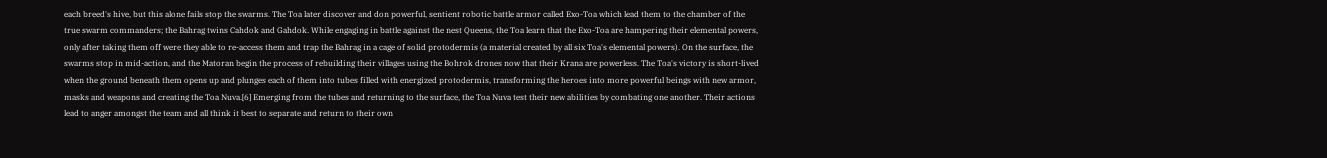each breed's hive, but this alone fails stop the swarms. The Toa later discover and don powerful, sentient robotic battle armor called Exo-Toa which lead them to the chamber of the true swarm commanders; the Bahrag twins Cahdok and Gahdok. While engaging in battle against the nest Queens, the Toa learn that the Exo-Toa are hampering their elemental powers, only after taking them off were they able to re-access them and trap the Bahrag in a cage of solid protodermis (a material created by all six Toa's elemental powers). On the surface, the swarms stop in mid-action, and the Matoran begin the process of rebuilding their villages using the Bohrok drones now that their Krana are powerless. The Toa's victory is short-lived when the ground beneath them opens up and plunges each of them into tubes filled with energized protodermis, transforming the heroes into more powerful beings with new armor, masks and weapons and creating the Toa Nuva.[6] Emerging from the tubes and returning to the surface, the Toa Nuva test their new abilities by combating one another. Their actions lead to anger amongst the team and all think it best to separate and return to their own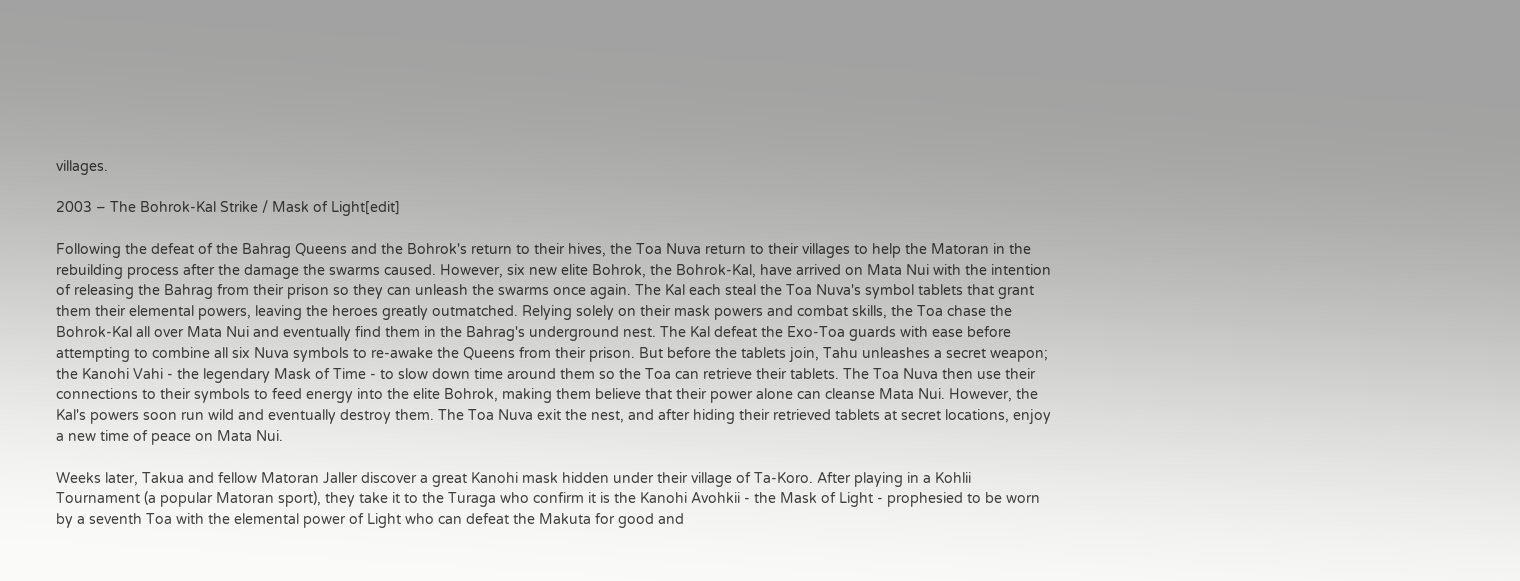villages.

2003 – The Bohrok-Kal Strike / Mask of Light[edit]

Following the defeat of the Bahrag Queens and the Bohrok's return to their hives, the Toa Nuva return to their villages to help the Matoran in the rebuilding process after the damage the swarms caused. However, six new elite Bohrok, the Bohrok-Kal, have arrived on Mata Nui with the intention of releasing the Bahrag from their prison so they can unleash the swarms once again. The Kal each steal the Toa Nuva's symbol tablets that grant them their elemental powers, leaving the heroes greatly outmatched. Relying solely on their mask powers and combat skills, the Toa chase the Bohrok-Kal all over Mata Nui and eventually find them in the Bahrag's underground nest. The Kal defeat the Exo-Toa guards with ease before attempting to combine all six Nuva symbols to re-awake the Queens from their prison. But before the tablets join, Tahu unleashes a secret weapon; the Kanohi Vahi - the legendary Mask of Time - to slow down time around them so the Toa can retrieve their tablets. The Toa Nuva then use their connections to their symbols to feed energy into the elite Bohrok, making them believe that their power alone can cleanse Mata Nui. However, the Kal's powers soon run wild and eventually destroy them. The Toa Nuva exit the nest, and after hiding their retrieved tablets at secret locations, enjoy a new time of peace on Mata Nui.

Weeks later, Takua and fellow Matoran Jaller discover a great Kanohi mask hidden under their village of Ta-Koro. After playing in a Kohlii Tournament (a popular Matoran sport), they take it to the Turaga who confirm it is the Kanohi Avohkii - the Mask of Light - prophesied to be worn by a seventh Toa with the elemental power of Light who can defeat the Makuta for good and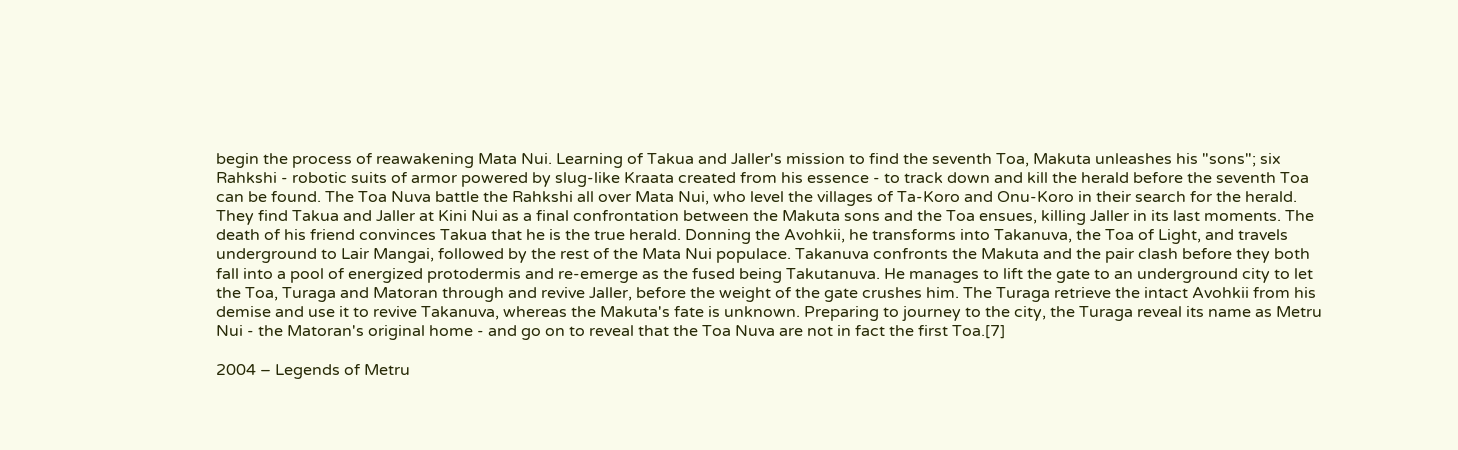begin the process of reawakening Mata Nui. Learning of Takua and Jaller's mission to find the seventh Toa, Makuta unleashes his "sons"; six Rahkshi - robotic suits of armor powered by slug-like Kraata created from his essence - to track down and kill the herald before the seventh Toa can be found. The Toa Nuva battle the Rahkshi all over Mata Nui, who level the villages of Ta-Koro and Onu-Koro in their search for the herald. They find Takua and Jaller at Kini Nui as a final confrontation between the Makuta sons and the Toa ensues, killing Jaller in its last moments. The death of his friend convinces Takua that he is the true herald. Donning the Avohkii, he transforms into Takanuva, the Toa of Light, and travels underground to Lair Mangai, followed by the rest of the Mata Nui populace. Takanuva confronts the Makuta and the pair clash before they both fall into a pool of energized protodermis and re-emerge as the fused being Takutanuva. He manages to lift the gate to an underground city to let the Toa, Turaga and Matoran through and revive Jaller, before the weight of the gate crushes him. The Turaga retrieve the intact Avohkii from his demise and use it to revive Takanuva, whereas the Makuta's fate is unknown. Preparing to journey to the city, the Turaga reveal its name as Metru Nui - the Matoran's original home - and go on to reveal that the Toa Nuva are not in fact the first Toa.[7]

2004 – Legends of Metru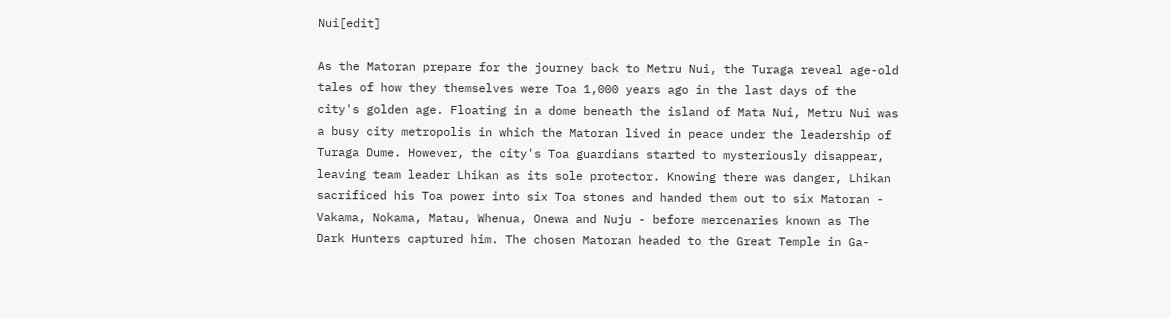Nui[edit]

As the Matoran prepare for the journey back to Metru Nui, the Turaga reveal age-old tales of how they themselves were Toa 1,000 years ago in the last days of the city's golden age. Floating in a dome beneath the island of Mata Nui, Metru Nui was a busy city metropolis in which the Matoran lived in peace under the leadership of Turaga Dume. However, the city's Toa guardians started to mysteriously disappear, leaving team leader Lhikan as its sole protector. Knowing there was danger, Lhikan sacrificed his Toa power into six Toa stones and handed them out to six Matoran - Vakama, Nokama, Matau, Whenua, Onewa and Nuju - before mercenaries known as The Dark Hunters captured him. The chosen Matoran headed to the Great Temple in Ga-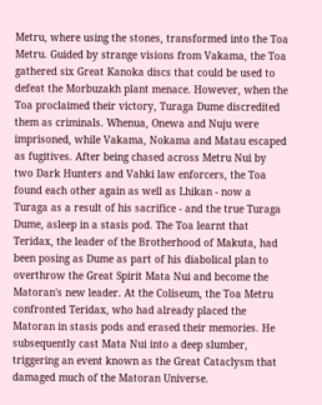Metru, where using the stones, transformed into the Toa Metru. Guided by strange visions from Vakama, the Toa gathered six Great Kanoka discs that could be used to defeat the Morbuzakh plant menace. However, when the Toa proclaimed their victory, Turaga Dume discredited them as criminals. Whenua, Onewa and Nuju were imprisoned, while Vakama, Nokama and Matau escaped as fugitives. After being chased across Metru Nui by two Dark Hunters and Vahki law enforcers, the Toa found each other again as well as Lhikan - now a Turaga as a result of his sacrifice - and the true Turaga Dume, asleep in a stasis pod. The Toa learnt that Teridax, the leader of the Brotherhood of Makuta, had been posing as Dume as part of his diabolical plan to overthrow the Great Spirit Mata Nui and become the Matoran's new leader. At the Coliseum, the Toa Metru confronted Teridax, who had already placed the Matoran in stasis pods and erased their memories. He subsequently cast Mata Nui into a deep slumber, triggering an event known as the Great Cataclysm that damaged much of the Matoran Universe.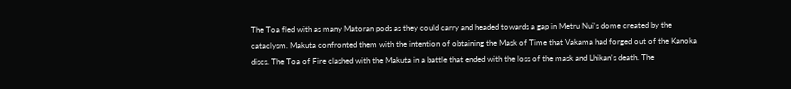The Toa fled with as many Matoran pods as they could carry and headed towards a gap in Metru Nui's dome created by the cataclysm. Makuta confronted them with the intention of obtaining the Mask of Time that Vakama had forged out of the Kanoka discs. The Toa of Fire clashed with the Makuta in a battle that ended with the loss of the mask and Lhikan's death. The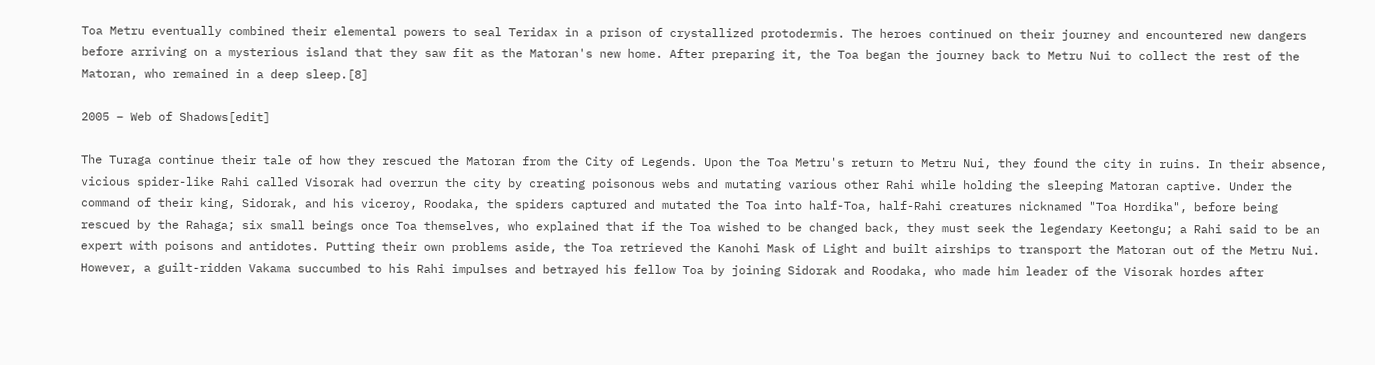Toa Metru eventually combined their elemental powers to seal Teridax in a prison of crystallized protodermis. The heroes continued on their journey and encountered new dangers before arriving on a mysterious island that they saw fit as the Matoran's new home. After preparing it, the Toa began the journey back to Metru Nui to collect the rest of the Matoran, who remained in a deep sleep.[8]

2005 – Web of Shadows[edit]

The Turaga continue their tale of how they rescued the Matoran from the City of Legends. Upon the Toa Metru's return to Metru Nui, they found the city in ruins. In their absence, vicious spider-like Rahi called Visorak had overrun the city by creating poisonous webs and mutating various other Rahi while holding the sleeping Matoran captive. Under the command of their king, Sidorak, and his viceroy, Roodaka, the spiders captured and mutated the Toa into half-Toa, half-Rahi creatures nicknamed "Toa Hordika", before being rescued by the Rahaga; six small beings once Toa themselves, who explained that if the Toa wished to be changed back, they must seek the legendary Keetongu; a Rahi said to be an expert with poisons and antidotes. Putting their own problems aside, the Toa retrieved the Kanohi Mask of Light and built airships to transport the Matoran out of the Metru Nui. However, a guilt-ridden Vakama succumbed to his Rahi impulses and betrayed his fellow Toa by joining Sidorak and Roodaka, who made him leader of the Visorak hordes after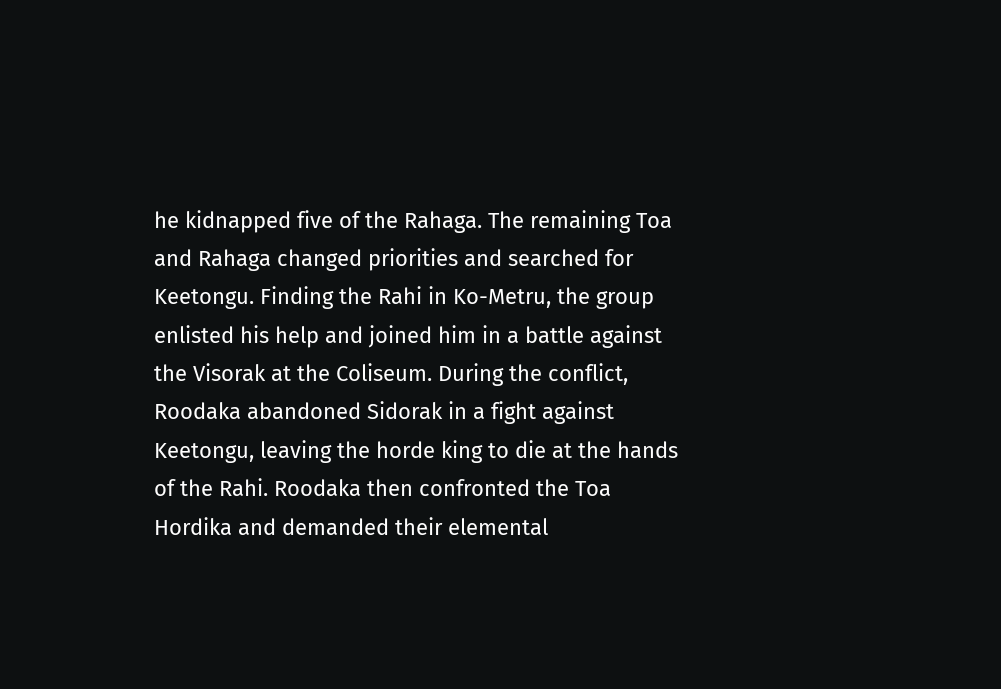he kidnapped five of the Rahaga. The remaining Toa and Rahaga changed priorities and searched for Keetongu. Finding the Rahi in Ko-Metru, the group enlisted his help and joined him in a battle against the Visorak at the Coliseum. During the conflict, Roodaka abandoned Sidorak in a fight against Keetongu, leaving the horde king to die at the hands of the Rahi. Roodaka then confronted the Toa Hordika and demanded their elemental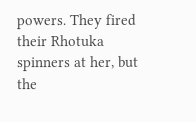powers. They fired their Rhotuka spinners at her, but the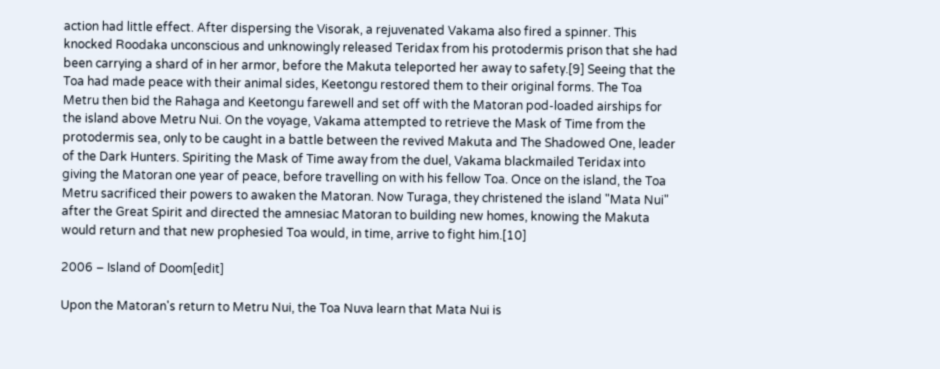action had little effect. After dispersing the Visorak, a rejuvenated Vakama also fired a spinner. This knocked Roodaka unconscious and unknowingly released Teridax from his protodermis prison that she had been carrying a shard of in her armor, before the Makuta teleported her away to safety.[9] Seeing that the Toa had made peace with their animal sides, Keetongu restored them to their original forms. The Toa Metru then bid the Rahaga and Keetongu farewell and set off with the Matoran pod-loaded airships for the island above Metru Nui. On the voyage, Vakama attempted to retrieve the Mask of Time from the protodermis sea, only to be caught in a battle between the revived Makuta and The Shadowed One, leader of the Dark Hunters. Spiriting the Mask of Time away from the duel, Vakama blackmailed Teridax into giving the Matoran one year of peace, before travelling on with his fellow Toa. Once on the island, the Toa Metru sacrificed their powers to awaken the Matoran. Now Turaga, they christened the island "Mata Nui" after the Great Spirit and directed the amnesiac Matoran to building new homes, knowing the Makuta would return and that new prophesied Toa would, in time, arrive to fight him.[10]

2006 – Island of Doom[edit]

Upon the Matoran's return to Metru Nui, the Toa Nuva learn that Mata Nui is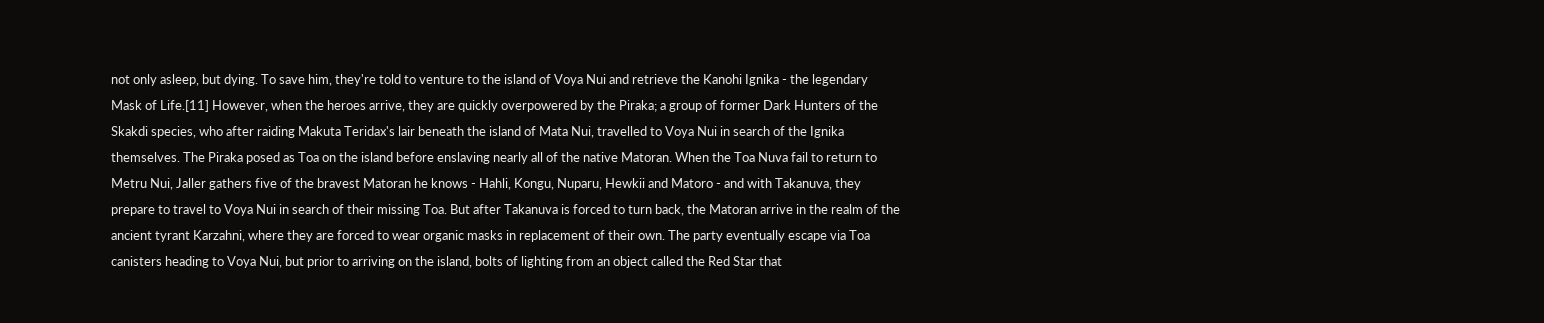not only asleep, but dying. To save him, they're told to venture to the island of Voya Nui and retrieve the Kanohi Ignika - the legendary Mask of Life.[11] However, when the heroes arrive, they are quickly overpowered by the Piraka; a group of former Dark Hunters of the Skakdi species, who after raiding Makuta Teridax's lair beneath the island of Mata Nui, travelled to Voya Nui in search of the Ignika themselves. The Piraka posed as Toa on the island before enslaving nearly all of the native Matoran. When the Toa Nuva fail to return to Metru Nui, Jaller gathers five of the bravest Matoran he knows - Hahli, Kongu, Nuparu, Hewkii and Matoro - and with Takanuva, they prepare to travel to Voya Nui in search of their missing Toa. But after Takanuva is forced to turn back, the Matoran arrive in the realm of the ancient tyrant Karzahni, where they are forced to wear organic masks in replacement of their own. The party eventually escape via Toa canisters heading to Voya Nui, but prior to arriving on the island, bolts of lighting from an object called the Red Star that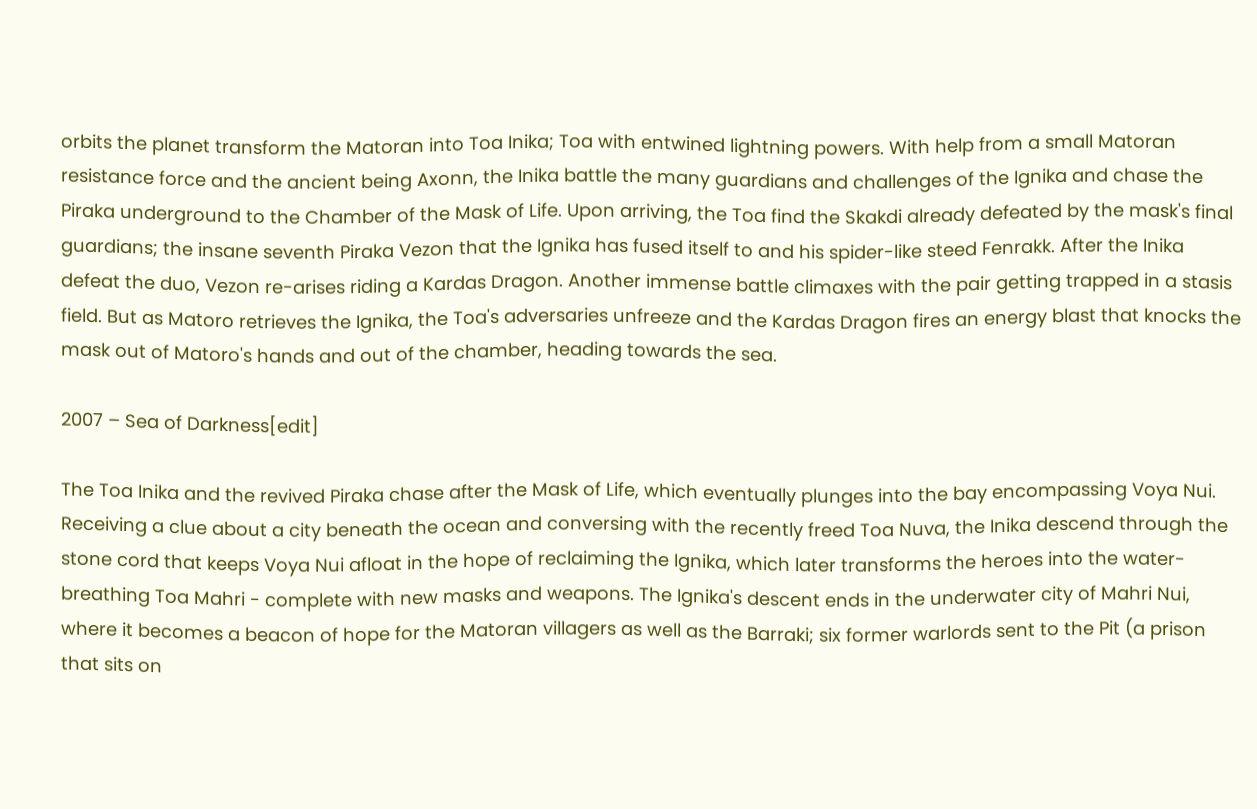orbits the planet transform the Matoran into Toa Inika; Toa with entwined lightning powers. With help from a small Matoran resistance force and the ancient being Axonn, the Inika battle the many guardians and challenges of the Ignika and chase the Piraka underground to the Chamber of the Mask of Life. Upon arriving, the Toa find the Skakdi already defeated by the mask's final guardians; the insane seventh Piraka Vezon that the Ignika has fused itself to and his spider-like steed Fenrakk. After the Inika defeat the duo, Vezon re-arises riding a Kardas Dragon. Another immense battle climaxes with the pair getting trapped in a stasis field. But as Matoro retrieves the Ignika, the Toa's adversaries unfreeze and the Kardas Dragon fires an energy blast that knocks the mask out of Matoro's hands and out of the chamber, heading towards the sea.

2007 – Sea of Darkness[edit]

The Toa Inika and the revived Piraka chase after the Mask of Life, which eventually plunges into the bay encompassing Voya Nui. Receiving a clue about a city beneath the ocean and conversing with the recently freed Toa Nuva, the Inika descend through the stone cord that keeps Voya Nui afloat in the hope of reclaiming the Ignika, which later transforms the heroes into the water-breathing Toa Mahri - complete with new masks and weapons. The Ignika's descent ends in the underwater city of Mahri Nui, where it becomes a beacon of hope for the Matoran villagers as well as the Barraki; six former warlords sent to the Pit (a prison that sits on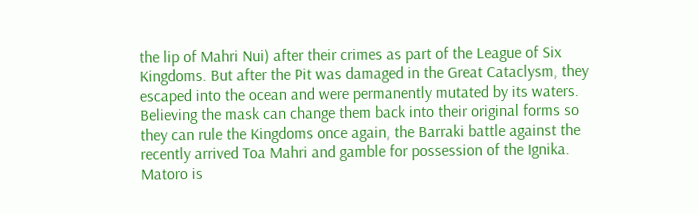the lip of Mahri Nui) after their crimes as part of the League of Six Kingdoms. But after the Pit was damaged in the Great Cataclysm, they escaped into the ocean and were permanently mutated by its waters. Believing the mask can change them back into their original forms so they can rule the Kingdoms once again, the Barraki battle against the recently arrived Toa Mahri and gamble for possession of the Ignika. Matoro is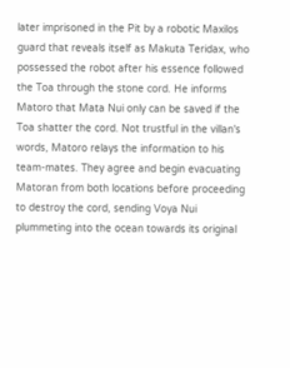later imprisoned in the Pit by a robotic Maxilos guard that reveals itself as Makuta Teridax, who possessed the robot after his essence followed the Toa through the stone cord. He informs Matoro that Mata Nui only can be saved if the Toa shatter the cord. Not trustful in the villan's words, Matoro relays the information to his team-mates. They agree and begin evacuating Matoran from both locations before proceeding to destroy the cord, sending Voya Nui plummeting into the ocean towards its original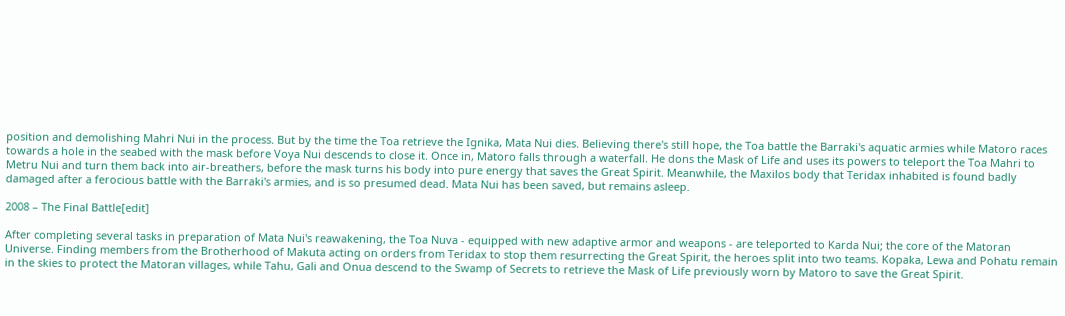position and demolishing Mahri Nui in the process. But by the time the Toa retrieve the Ignika, Mata Nui dies. Believing there's still hope, the Toa battle the Barraki's aquatic armies while Matoro races towards a hole in the seabed with the mask before Voya Nui descends to close it. Once in, Matoro falls through a waterfall. He dons the Mask of Life and uses its powers to teleport the Toa Mahri to Metru Nui and turn them back into air-breathers, before the mask turns his body into pure energy that saves the Great Spirit. Meanwhile, the Maxilos body that Teridax inhabited is found badly damaged after a ferocious battle with the Barraki's armies, and is so presumed dead. Mata Nui has been saved, but remains asleep.

2008 – The Final Battle[edit]

After completing several tasks in preparation of Mata Nui's reawakening, the Toa Nuva - equipped with new adaptive armor and weapons - are teleported to Karda Nui; the core of the Matoran Universe. Finding members from the Brotherhood of Makuta acting on orders from Teridax to stop them resurrecting the Great Spirit, the heroes split into two teams. Kopaka, Lewa and Pohatu remain in the skies to protect the Matoran villages, while Tahu, Gali and Onua descend to the Swamp of Secrets to retrieve the Mask of Life previously worn by Matoro to save the Great Spirit.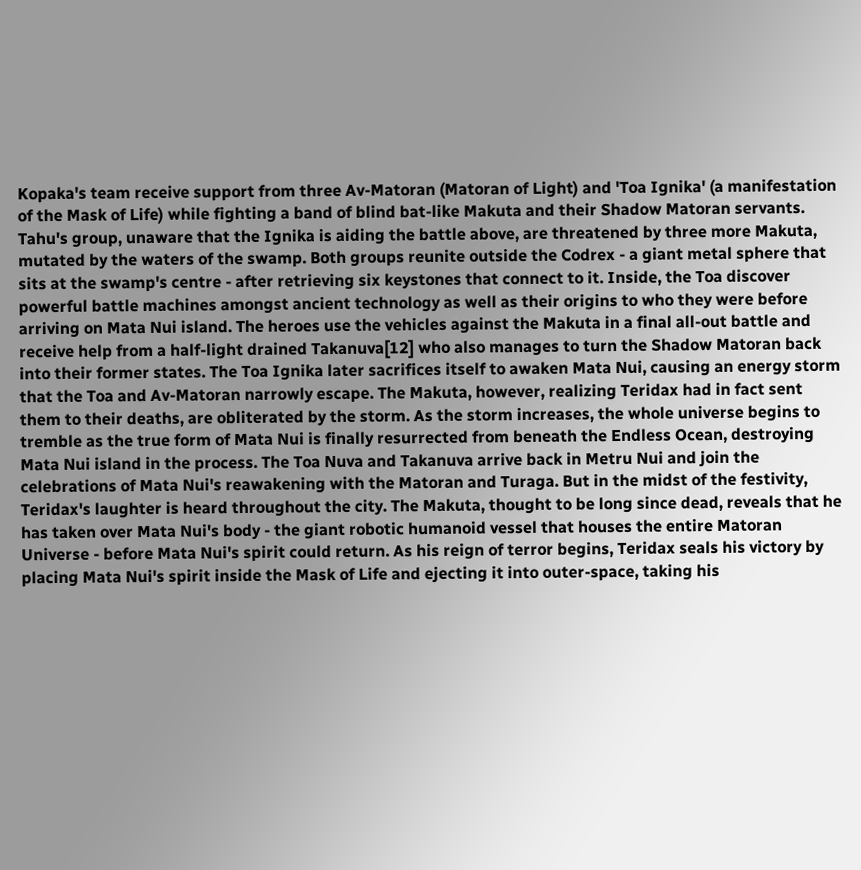Kopaka's team receive support from three Av-Matoran (Matoran of Light) and 'Toa Ignika' (a manifestation of the Mask of Life) while fighting a band of blind bat-like Makuta and their Shadow Matoran servants. Tahu's group, unaware that the Ignika is aiding the battle above, are threatened by three more Makuta, mutated by the waters of the swamp. Both groups reunite outside the Codrex - a giant metal sphere that sits at the swamp's centre - after retrieving six keystones that connect to it. Inside, the Toa discover powerful battle machines amongst ancient technology as well as their origins to who they were before arriving on Mata Nui island. The heroes use the vehicles against the Makuta in a final all-out battle and receive help from a half-light drained Takanuva[12] who also manages to turn the Shadow Matoran back into their former states. The Toa Ignika later sacrifices itself to awaken Mata Nui, causing an energy storm that the Toa and Av-Matoran narrowly escape. The Makuta, however, realizing Teridax had in fact sent them to their deaths, are obliterated by the storm. As the storm increases, the whole universe begins to tremble as the true form of Mata Nui is finally resurrected from beneath the Endless Ocean, destroying Mata Nui island in the process. The Toa Nuva and Takanuva arrive back in Metru Nui and join the celebrations of Mata Nui's reawakening with the Matoran and Turaga. But in the midst of the festivity, Teridax's laughter is heard throughout the city. The Makuta, thought to be long since dead, reveals that he has taken over Mata Nui's body - the giant robotic humanoid vessel that houses the entire Matoran Universe - before Mata Nui's spirit could return. As his reign of terror begins, Teridax seals his victory by placing Mata Nui's spirit inside the Mask of Life and ejecting it into outer-space, taking his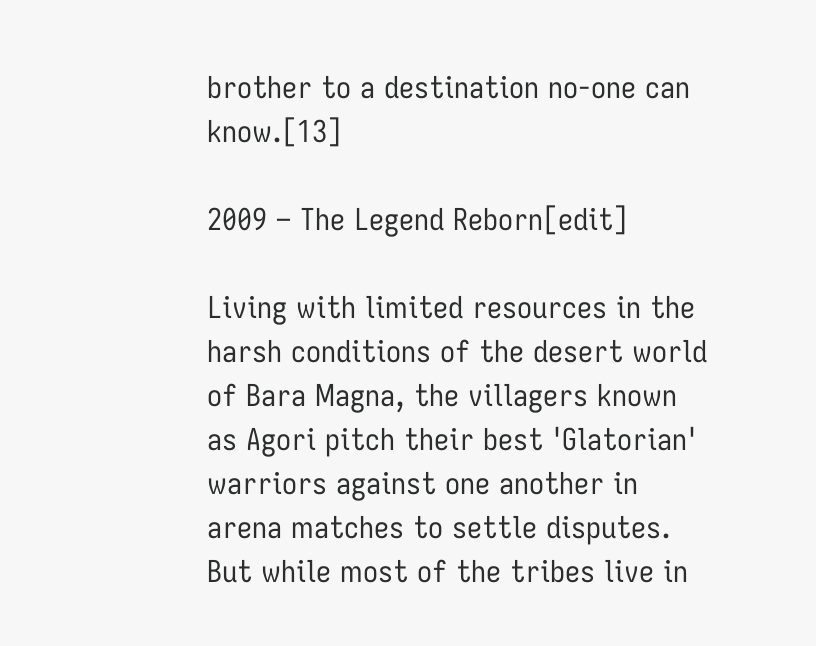brother to a destination no-one can know.[13]

2009 – The Legend Reborn[edit]

Living with limited resources in the harsh conditions of the desert world of Bara Magna, the villagers known as Agori pitch their best 'Glatorian' warriors against one another in arena matches to settle disputes. But while most of the tribes live in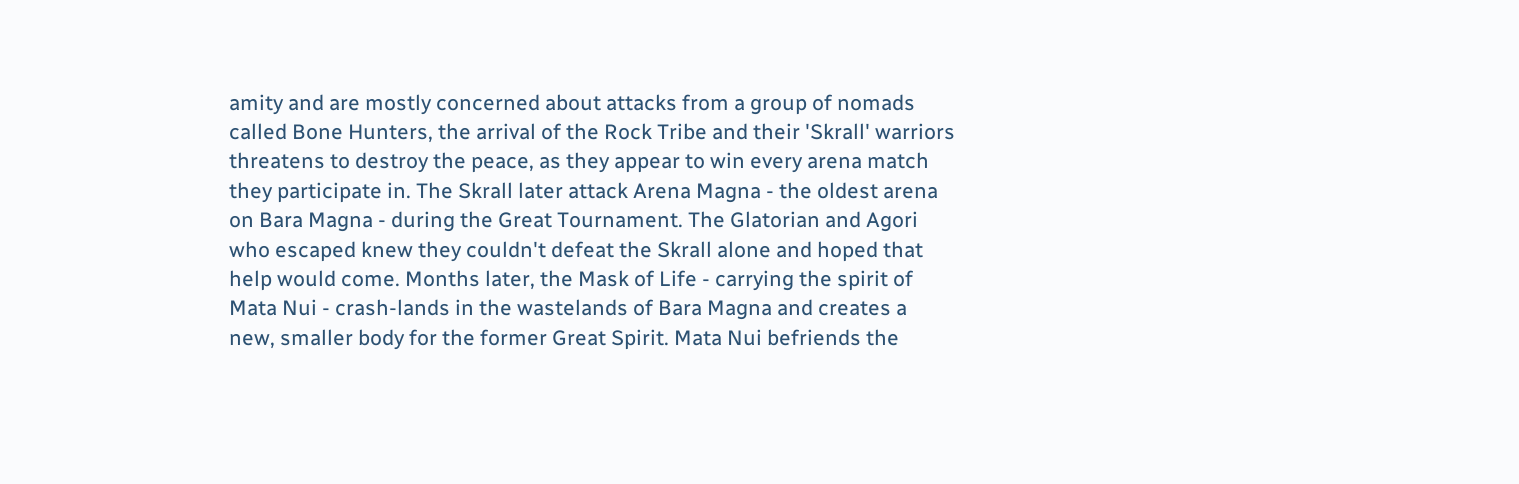amity and are mostly concerned about attacks from a group of nomads called Bone Hunters, the arrival of the Rock Tribe and their 'Skrall' warriors threatens to destroy the peace, as they appear to win every arena match they participate in. The Skrall later attack Arena Magna - the oldest arena on Bara Magna - during the Great Tournament. The Glatorian and Agori who escaped knew they couldn't defeat the Skrall alone and hoped that help would come. Months later, the Mask of Life - carrying the spirit of Mata Nui - crash-lands in the wastelands of Bara Magna and creates a new, smaller body for the former Great Spirit. Mata Nui befriends the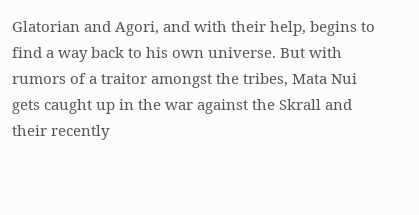Glatorian and Agori, and with their help, begins to find a way back to his own universe. But with rumors of a traitor amongst the tribes, Mata Nui gets caught up in the war against the Skrall and their recently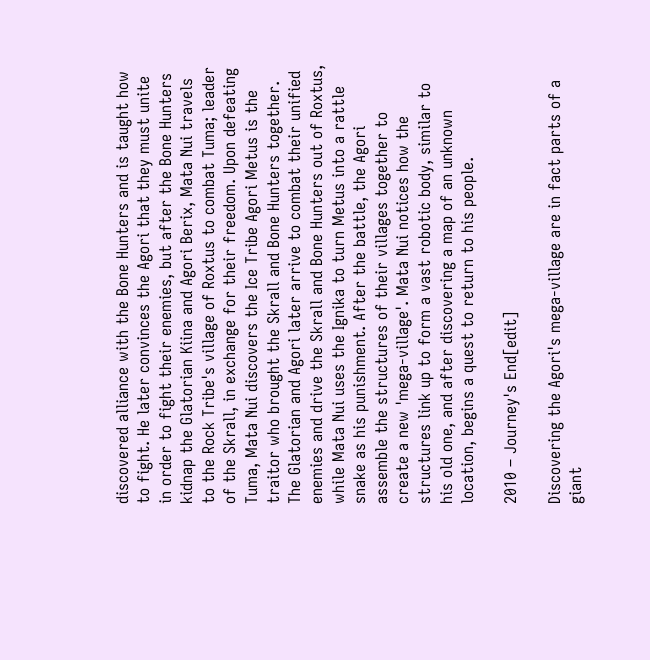discovered alliance with the Bone Hunters and is taught how to fight. He later convinces the Agori that they must unite in order to fight their enemies, but after the Bone Hunters kidnap the Glatorian Kiina and Agori Berix, Mata Nui travels to the Rock Tribe's village of Roxtus to combat Tuma; leader of the Skrall, in exchange for their freedom. Upon defeating Tuma, Mata Nui discovers the Ice Tribe Agori Metus is the traitor who brought the Skrall and Bone Hunters together. The Glatorian and Agori later arrive to combat their unified enemies and drive the Skrall and Bone Hunters out of Roxtus, while Mata Nui uses the Ignika to turn Metus into a rattle snake as his punishment. After the battle, the Agori assemble the structures of their villages together to create a new 'mega-village'. Mata Nui notices how the structures link up to form a vast robotic body, similar to his old one, and after discovering a map of an unknown location, begins a quest to return to his people.

2010 – Journey's End[edit]

Discovering the Agori's mega-village are in fact parts of a giant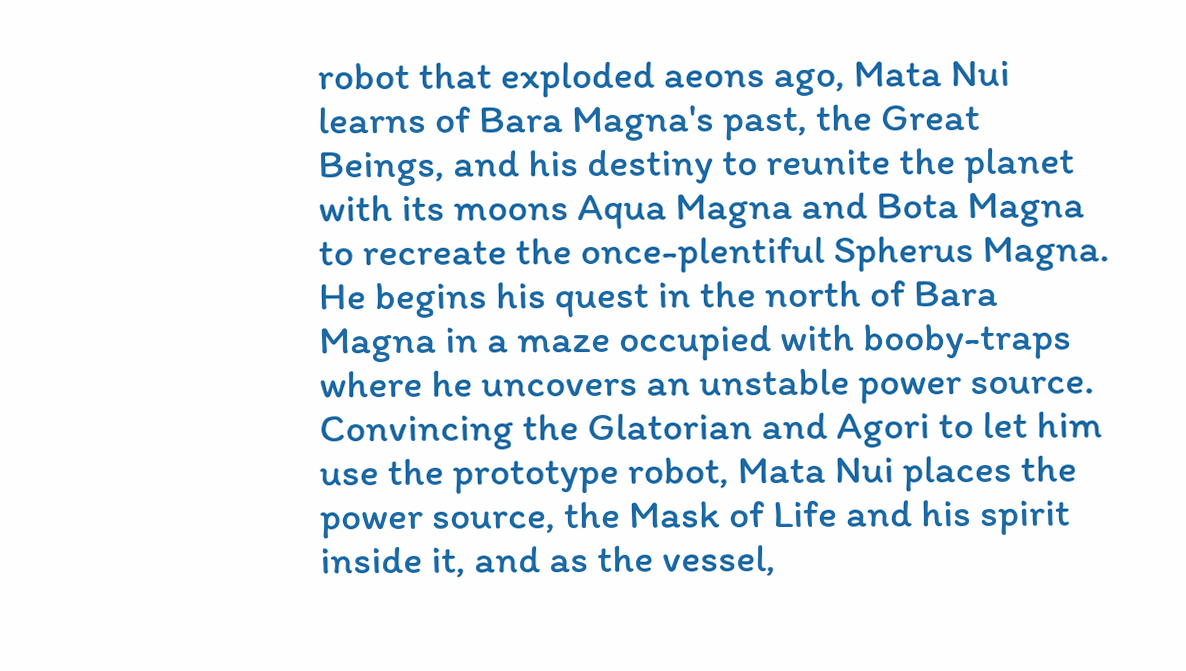robot that exploded aeons ago, Mata Nui learns of Bara Magna's past, the Great Beings, and his destiny to reunite the planet with its moons Aqua Magna and Bota Magna to recreate the once-plentiful Spherus Magna. He begins his quest in the north of Bara Magna in a maze occupied with booby-traps where he uncovers an unstable power source. Convincing the Glatorian and Agori to let him use the prototype robot, Mata Nui places the power source, the Mask of Life and his spirit inside it, and as the vessel,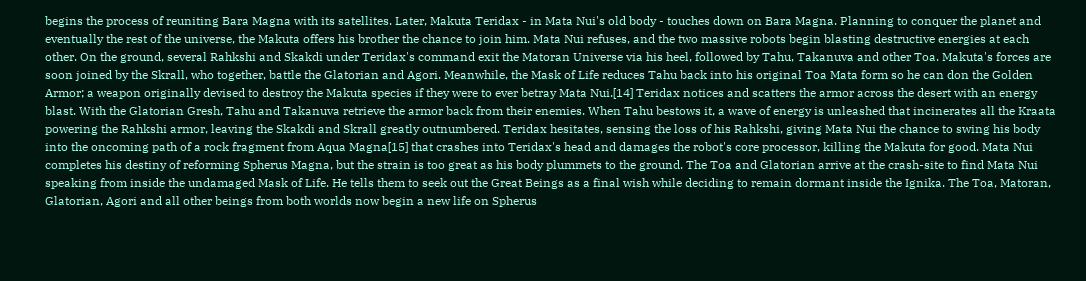begins the process of reuniting Bara Magna with its satellites. Later, Makuta Teridax - in Mata Nui's old body - touches down on Bara Magna. Planning to conquer the planet and eventually the rest of the universe, the Makuta offers his brother the chance to join him. Mata Nui refuses, and the two massive robots begin blasting destructive energies at each other. On the ground, several Rahkshi and Skakdi under Teridax's command exit the Matoran Universe via his heel, followed by Tahu, Takanuva and other Toa. Makuta's forces are soon joined by the Skrall, who together, battle the Glatorian and Agori. Meanwhile, the Mask of Life reduces Tahu back into his original Toa Mata form so he can don the Golden Armor; a weapon originally devised to destroy the Makuta species if they were to ever betray Mata Nui.[14] Teridax notices and scatters the armor across the desert with an energy blast. With the Glatorian Gresh, Tahu and Takanuva retrieve the armor back from their enemies. When Tahu bestows it, a wave of energy is unleashed that incinerates all the Kraata powering the Rahkshi armor, leaving the Skakdi and Skrall greatly outnumbered. Teridax hesitates, sensing the loss of his Rahkshi, giving Mata Nui the chance to swing his body into the oncoming path of a rock fragment from Aqua Magna[15] that crashes into Teridax's head and damages the robot's core processor, killing the Makuta for good. Mata Nui completes his destiny of reforming Spherus Magna, but the strain is too great as his body plummets to the ground. The Toa and Glatorian arrive at the crash-site to find Mata Nui speaking from inside the undamaged Mask of Life. He tells them to seek out the Great Beings as a final wish while deciding to remain dormant inside the Ignika. The Toa, Matoran, Glatorian, Agori and all other beings from both worlds now begin a new life on Spherus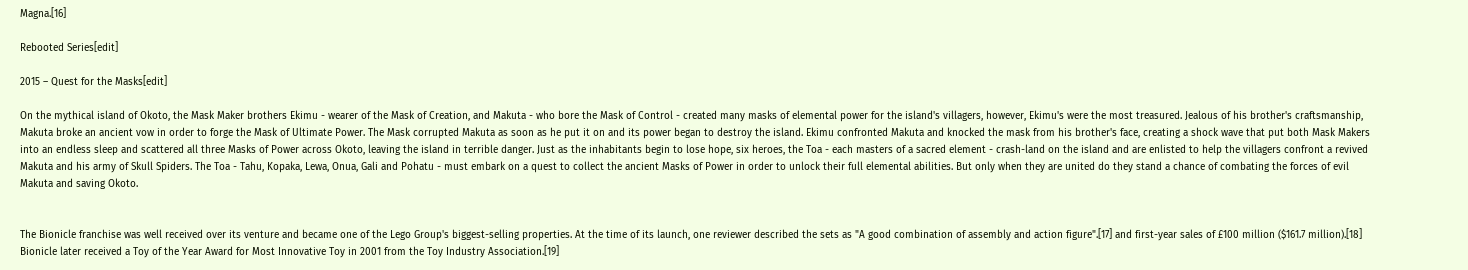Magna.[16]

Rebooted Series[edit]

2015 – Quest for the Masks[edit]

On the mythical island of Okoto, the Mask Maker brothers Ekimu - wearer of the Mask of Creation, and Makuta - who bore the Mask of Control - created many masks of elemental power for the island's villagers, however, Ekimu's were the most treasured. Jealous of his brother's craftsmanship, Makuta broke an ancient vow in order to forge the Mask of Ultimate Power. The Mask corrupted Makuta as soon as he put it on and its power began to destroy the island. Ekimu confronted Makuta and knocked the mask from his brother's face, creating a shock wave that put both Mask Makers into an endless sleep and scattered all three Masks of Power across Okoto, leaving the island in terrible danger. Just as the inhabitants begin to lose hope, six heroes, the Toa - each masters of a sacred element - crash-land on the island and are enlisted to help the villagers confront a revived Makuta and his army of Skull Spiders. The Toa - Tahu, Kopaka, Lewa, Onua, Gali and Pohatu - must embark on a quest to collect the ancient Masks of Power in order to unlock their full elemental abilities. But only when they are united do they stand a chance of combating the forces of evil Makuta and saving Okoto.


The Bionicle franchise was well received over its venture and became one of the Lego Group's biggest-selling properties. At the time of its launch, one reviewer described the sets as "A good combination of assembly and action figure".[17] and first-year sales of £100 million ($161.7 million).[18] Bionicle later received a Toy of the Year Award for Most Innovative Toy in 2001 from the Toy Industry Association.[19]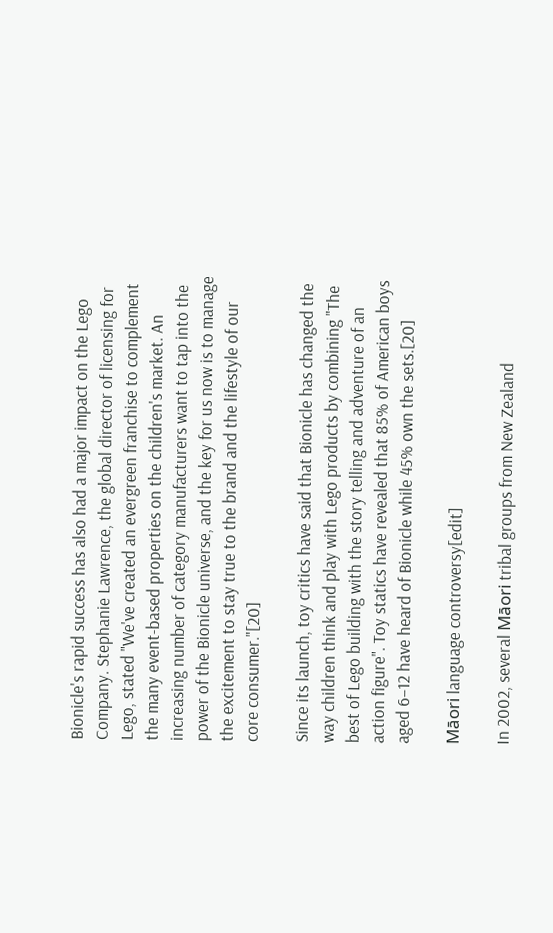Bionicle's rapid success has also had a major impact on the Lego Company. Stephanie Lawrence, the global director of licensing for Lego, stated "We've created an evergreen franchise to complement the many event-based properties on the children's market. An increasing number of category manufacturers want to tap into the power of the Bionicle universe, and the key for us now is to manage the excitement to stay true to the brand and the lifestyle of our core consumer."[20]

Since its launch, toy critics have said that Bionicle has changed the way children think and play with Lego products by combining "The best of Lego building with the story telling and adventure of an action figure". Toy statics have revealed that 85% of American boys aged 6–12 have heard of Bionicle while 45% own the sets.[20]

Māori language controversy[edit]

In 2002, several Māori tribal groups from New Zealand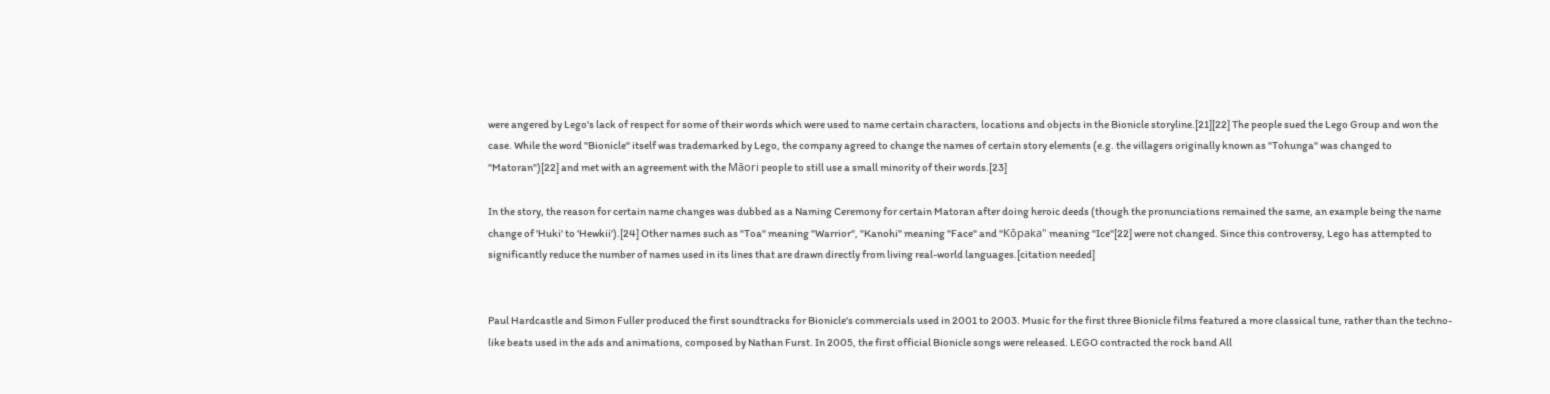were angered by Lego's lack of respect for some of their words which were used to name certain characters, locations and objects in the Bionicle storyline.[21][22] The people sued the Lego Group and won the case. While the word "Bionicle" itself was trademarked by Lego, the company agreed to change the names of certain story elements (e.g. the villagers originally known as "Tohunga" was changed to "Matoran")[22] and met with an agreement with the Māori people to still use a small minority of their words.[23]

In the story, the reason for certain name changes was dubbed as a Naming Ceremony for certain Matoran after doing heroic deeds (though the pronunciations remained the same, an example being the name change of 'Huki' to 'Hewkii').[24] Other names such as "Toa" meaning "Warrior", "Kanohi" meaning "Face" and "Kōpaka" meaning "Ice"[22] were not changed. Since this controversy, Lego has attempted to significantly reduce the number of names used in its lines that are drawn directly from living real-world languages.[citation needed]


Paul Hardcastle and Simon Fuller produced the first soundtracks for Bionicle's commercials used in 2001 to 2003. Music for the first three Bionicle films featured a more classical tune, rather than the techno-like beats used in the ads and animations, composed by Nathan Furst. In 2005, the first official Bionicle songs were released. LEGO contracted the rock band All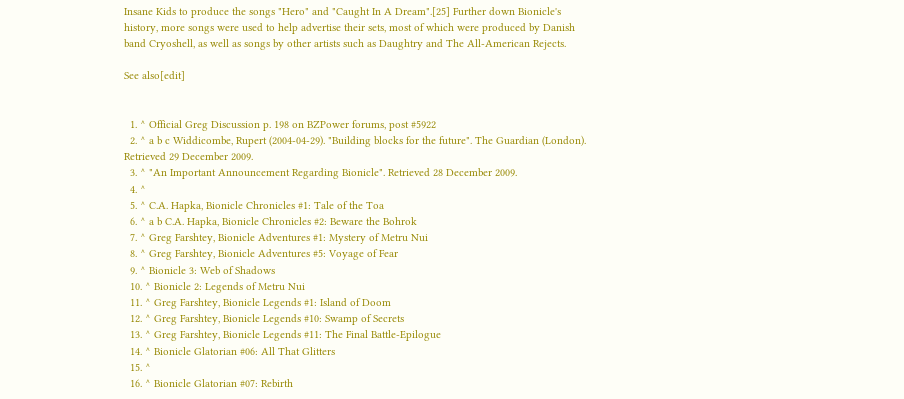Insane Kids to produce the songs "Hero" and "Caught In A Dream".[25] Further down Bionicle's history, more songs were used to help advertise their sets, most of which were produced by Danish band Cryoshell, as well as songs by other artists such as Daughtry and The All-American Rejects.

See also[edit]


  1. ^ Official Greg Discussion p. 198 on BZPower forums, post #5922
  2. ^ a b c Widdicombe, Rupert (2004-04-29). "Building blocks for the future". The Guardian (London). Retrieved 29 December 2009.
  3. ^ "An Important Announcement Regarding Bionicle". Retrieved 28 December 2009.
  4. ^
  5. ^ C.A. Hapka, Bionicle Chronicles #1: Tale of the Toa
  6. ^ a b C.A. Hapka, Bionicle Chronicles #2: Beware the Bohrok
  7. ^ Greg Farshtey, Bionicle Adventures #1: Mystery of Metru Nui
  8. ^ Greg Farshtey, Bionicle Adventures #5: Voyage of Fear
  9. ^ Bionicle 3: Web of Shadows
  10. ^ Bionicle 2: Legends of Metru Nui
  11. ^ Greg Farshtey, Bionicle Legends #1: Island of Doom
  12. ^ Greg Farshtey, Bionicle Legends #10: Swamp of Secrets
  13. ^ Greg Farshtey, Bionicle Legends #11: The Final Battle-Epilogue
  14. ^ Bionicle Glatorian #06: All That Glitters
  15. ^
  16. ^ Bionicle Glatorian #07: Rebirth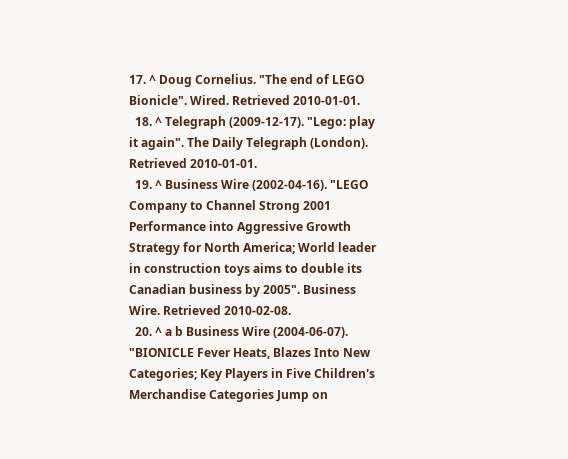17. ^ Doug Cornelius. "The end of LEGO Bionicle". Wired. Retrieved 2010-01-01.
  18. ^ Telegraph (2009-12-17). "Lego: play it again". The Daily Telegraph (London). Retrieved 2010-01-01.
  19. ^ Business Wire (2002-04-16). "LEGO Company to Channel Strong 2001 Performance into Aggressive Growth Strategy for North America; World leader in construction toys aims to double its Canadian business by 2005". Business Wire. Retrieved 2010-02-08.
  20. ^ a b Business Wire (2004-06-07). "BIONICLE Fever Heats, Blazes Into New Categories; Key Players in Five Children's Merchandise Categories Jump on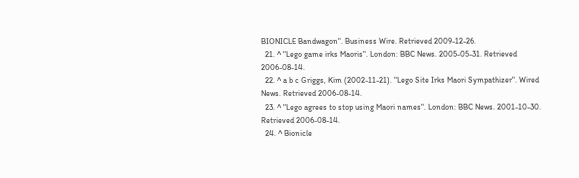BIONICLE Bandwagon". Business Wire. Retrieved 2009-12-26.
  21. ^ "Lego game irks Maoris". London: BBC News. 2005-05-31. Retrieved 2006-08-14.
  22. ^ a b c Griggs, Kim (2002-11-21). "Lego Site Irks Maori Sympathizer". Wired News. Retrieved 2006-08-14.
  23. ^ "Lego agrees to stop using Maori names". London: BBC News. 2001-10-30. Retrieved 2006-08-14.
  24. ^ Bionicle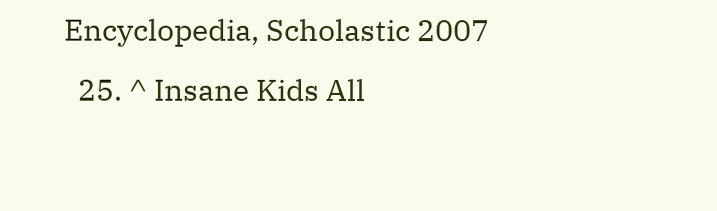Encyclopedia, Scholastic 2007
  25. ^ Insane Kids All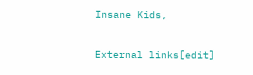Insane Kids,

External links[edit]